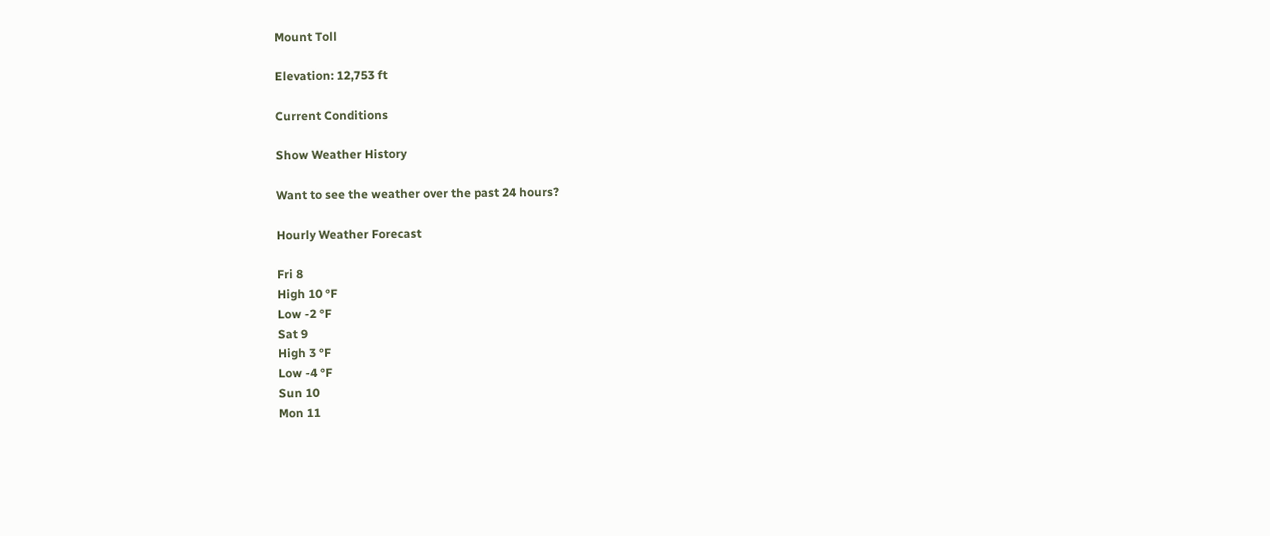Mount Toll

Elevation: 12,753 ft

Current Conditions

Show Weather History

Want to see the weather over the past 24 hours?

Hourly Weather Forecast

Fri 8
High 10 °F
Low -2 °F
Sat 9
High 3 °F
Low -4 °F
Sun 10
Mon 11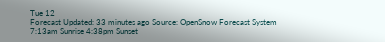Tue 12
Forecast Updated: 33 minutes ago Source: OpenSnow Forecast System
7:13am Sunrise 4:38pm Sunset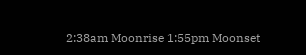2:38am Moonrise 1:55pm Moonset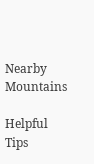Nearby Mountains

Helpful Tips